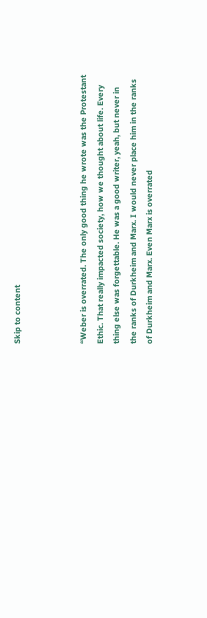Skip to content



“Weber is overrated. The only good thing he wrote was the Protestant Ethic. That really impacted society, how we thought about life. Every thing else was forgettable. He was a good writer, yeah, but never in the ranks of Durkheim and Marx. I would never place him in the ranks of Durkheim and Marx. Even Marx is overrated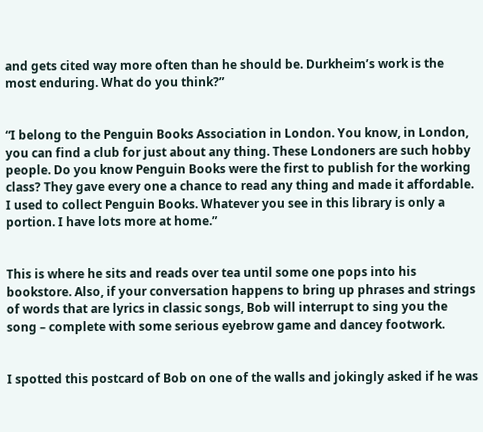and gets cited way more often than he should be. Durkheim’s work is the most enduring. What do you think?”


“I belong to the Penguin Books Association in London. You know, in London, you can find a club for just about any thing. These Londoners are such hobby people. Do you know Penguin Books were the first to publish for the working class? They gave every one a chance to read any thing and made it affordable. I used to collect Penguin Books. Whatever you see in this library is only a portion. I have lots more at home.”


This is where he sits and reads over tea until some one pops into his bookstore. Also, if your conversation happens to bring up phrases and strings of words that are lyrics in classic songs, Bob will interrupt to sing you the song – complete with some serious eyebrow game and dancey footwork.


I spotted this postcard of Bob on one of the walls and jokingly asked if he was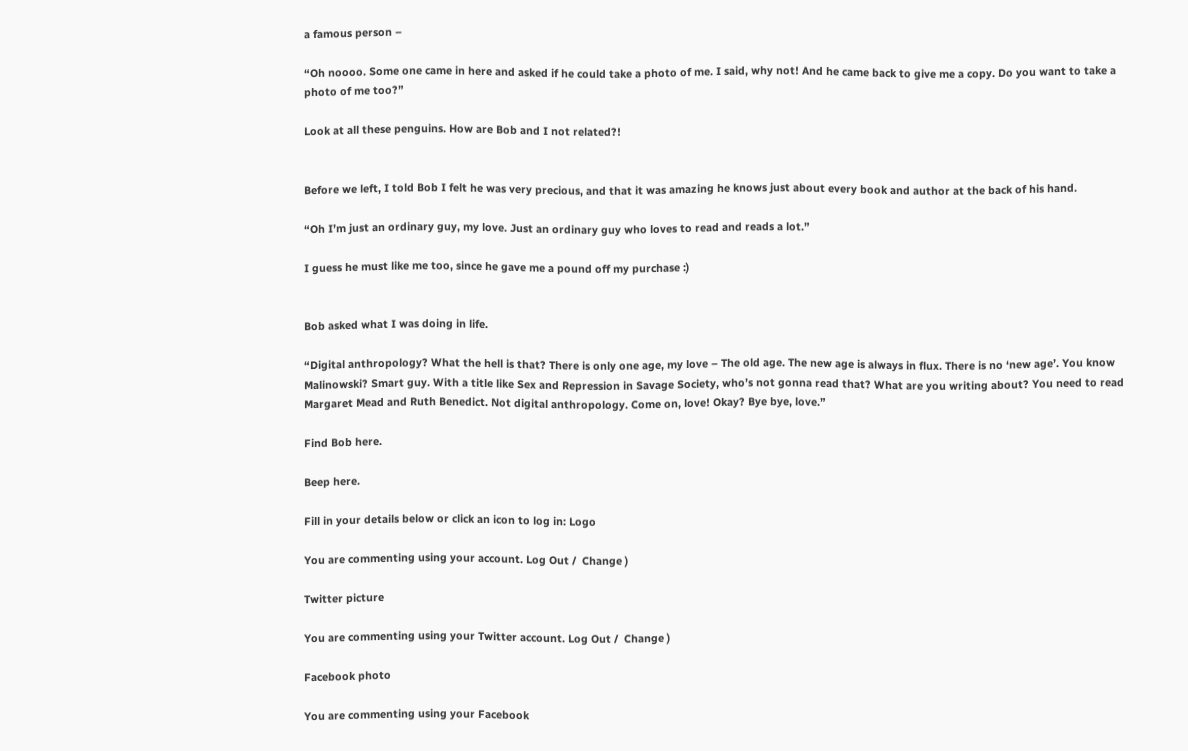a famous person –

“Oh noooo. Some one came in here and asked if he could take a photo of me. I said, why not! And he came back to give me a copy. Do you want to take a photo of me too?”

Look at all these penguins. How are Bob and I not related?!


Before we left, I told Bob I felt he was very precious, and that it was amazing he knows just about every book and author at the back of his hand.

“Oh I’m just an ordinary guy, my love. Just an ordinary guy who loves to read and reads a lot.”

I guess he must like me too, since he gave me a pound off my purchase :)


Bob asked what I was doing in life.

“Digital anthropology? What the hell is that? There is only one age, my love – The old age. The new age is always in flux. There is no ‘new age’. You know Malinowski? Smart guy. With a title like Sex and Repression in Savage Society, who’s not gonna read that? What are you writing about? You need to read Margaret Mead and Ruth Benedict. Not digital anthropology. Come on, love! Okay? Bye bye, love.”

Find Bob here.

Beep here.

Fill in your details below or click an icon to log in: Logo

You are commenting using your account. Log Out /  Change )

Twitter picture

You are commenting using your Twitter account. Log Out /  Change )

Facebook photo

You are commenting using your Facebook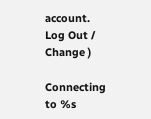account. Log Out /  Change )

Connecting to %s